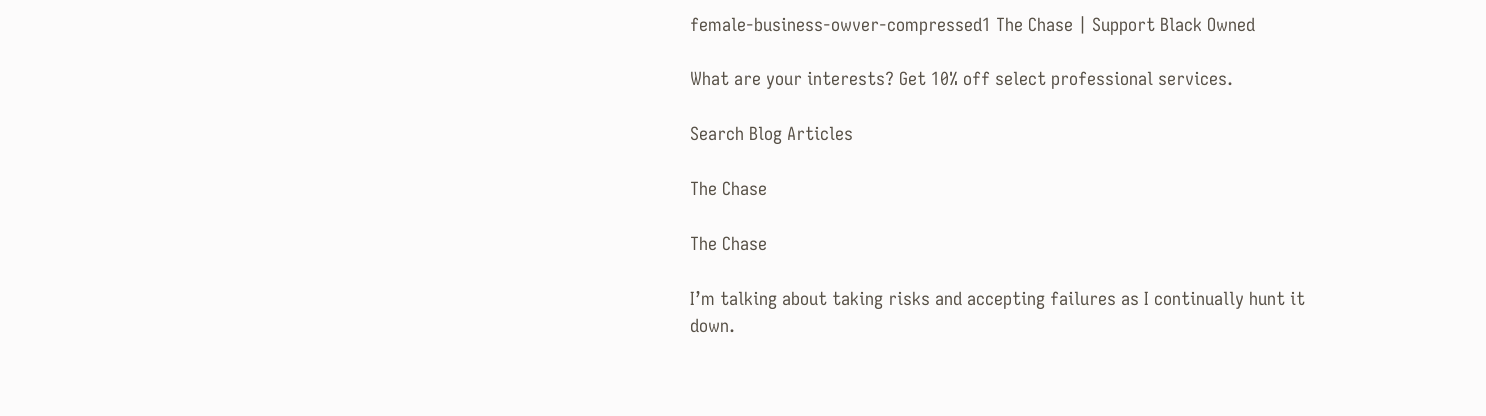female-business-owver-compressed1 The Chase | Support Black Owned

What are your interests? Get 10% off select professional services.

Search Blog Articles

The Chase

The Chase

I’m talking about taking risks and accepting failures as I continually hunt it down.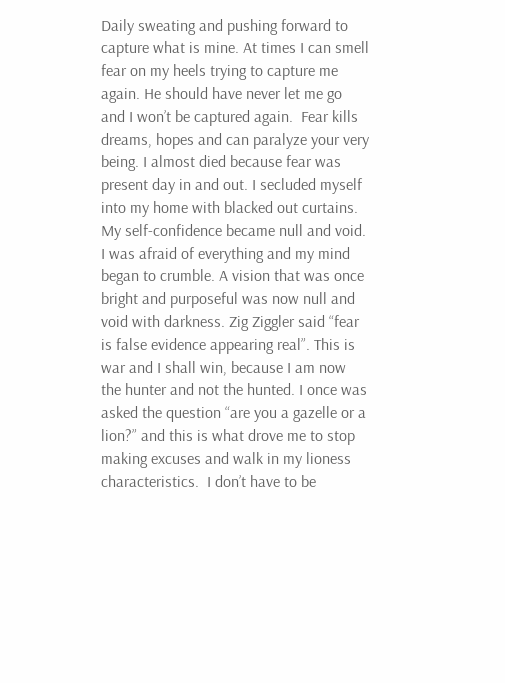Daily sweating and pushing forward to capture what is mine. At times I can smell fear on my heels trying to capture me again. He should have never let me go and I won’t be captured again.  Fear kills dreams, hopes and can paralyze your very being. I almost died because fear was present day in and out. I secluded myself into my home with blacked out curtains. My self-confidence became null and void. I was afraid of everything and my mind began to crumble. A vision that was once bright and purposeful was now null and void with darkness. Zig Ziggler said “fear is false evidence appearing real”. This is war and I shall win, because I am now the hunter and not the hunted. I once was asked the question “are you a gazelle or a lion?” and this is what drove me to stop making excuses and walk in my lioness characteristics.  I don’t have to be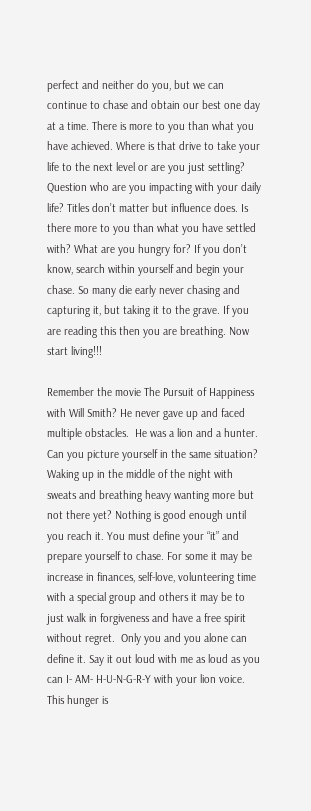perfect and neither do you, but we can continue to chase and obtain our best one day at a time. There is more to you than what you have achieved. Where is that drive to take your life to the next level or are you just settling? Question who are you impacting with your daily life? Titles don’t matter but influence does. Is there more to you than what you have settled with? What are you hungry for? If you don’t know, search within yourself and begin your chase. So many die early never chasing and capturing it, but taking it to the grave. If you are reading this then you are breathing. Now start living!!!

Remember the movie The Pursuit of Happiness with Will Smith? He never gave up and faced multiple obstacles.  He was a lion and a hunter. Can you picture yourself in the same situation? Waking up in the middle of the night with sweats and breathing heavy wanting more but not there yet? Nothing is good enough until you reach it. You must define your “it” and prepare yourself to chase. For some it may be increase in finances, self-love, volunteering time with a special group and others it may be to just walk in forgiveness and have a free spirit without regret.  Only you and you alone can define it. Say it out loud with me as loud as you can I- AM- H-U-N-G-R-Y with your lion voice. This hunger is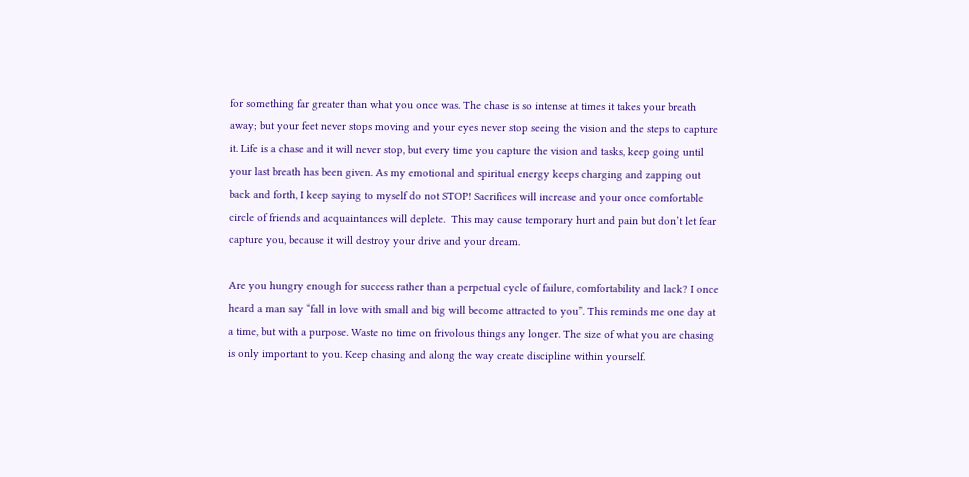for something far greater than what you once was. The chase is so intense at times it takes your breath away; but your feet never stops moving and your eyes never stop seeing the vision and the steps to capture it. Life is a chase and it will never stop, but every time you capture the vision and tasks, keep going until your last breath has been given. As my emotional and spiritual energy keeps charging and zapping out back and forth, I keep saying to myself do not STOP! Sacrifices will increase and your once comfortable circle of friends and acquaintances will deplete.  This may cause temporary hurt and pain but don’t let fear capture you, because it will destroy your drive and your dream.

Are you hungry enough for success rather than a perpetual cycle of failure, comfortability and lack? I once heard a man say “fall in love with small and big will become attracted to you”. This reminds me one day at a time, but with a purpose. Waste no time on frivolous things any longer. The size of what you are chasing is only important to you. Keep chasing and along the way create discipline within yourself.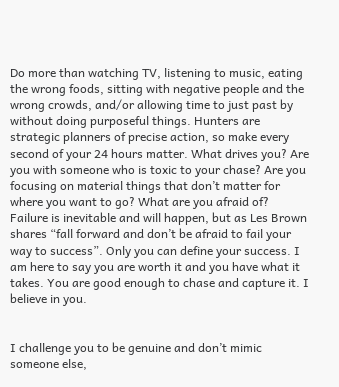Do more than watching TV, listening to music, eating the wrong foods, sitting with negative people and the wrong crowds, and/or allowing time to just past by without doing purposeful things. Hunters are strategic planners of precise action, so make every second of your 24 hours matter. What drives you? Are you with someone who is toxic to your chase? Are you focusing on material things that don’t matter for where you want to go? What are you afraid of? Failure is inevitable and will happen, but as Les Brown shares “fall forward and don’t be afraid to fail your way to success”. Only you can define your success. I am here to say you are worth it and you have what it takes. You are good enough to chase and capture it. I believe in you.


I challenge you to be genuine and don’t mimic someone else,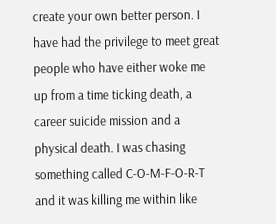create your own better person. I have had the privilege to meet great people who have either woke me up from a time ticking death, a career suicide mission and a physical death. I was chasing something called C-O-M-F-O-R-T and it was killing me within like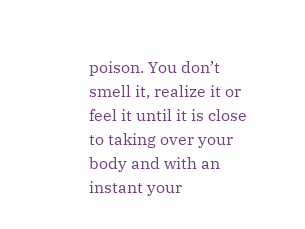poison. You don’t smell it, realize it or feel it until it is close to taking over your body and with an instant your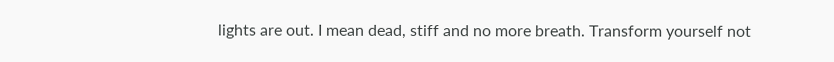lights are out. I mean dead, stiff and no more breath. Transform yourself not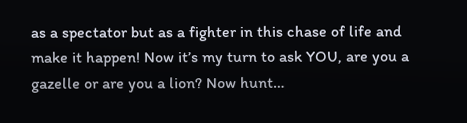as a spectator but as a fighter in this chase of life and make it happen! Now it’s my turn to ask YOU, are you a gazelle or are you a lion? Now hunt…